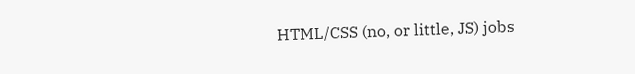HTML/CSS (no, or little, JS) jobs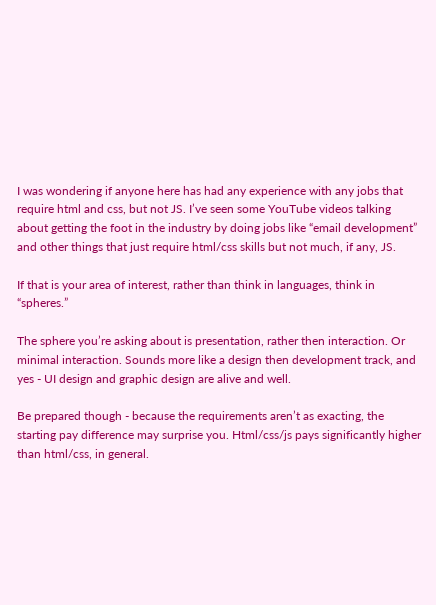I was wondering if anyone here has had any experience with any jobs that require html and css, but not JS. I’ve seen some YouTube videos talking about getting the foot in the industry by doing jobs like “email development” and other things that just require html/css skills but not much, if any, JS.

If that is your area of interest, rather than think in languages, think in “spheres.”

The sphere you’re asking about is presentation, rather then interaction. Or minimal interaction. Sounds more like a design then development track, and yes - UI design and graphic design are alive and well.

Be prepared though - because the requirements aren’t as exacting, the starting pay difference may surprise you. Html/css/js pays significantly higher than html/css, in general.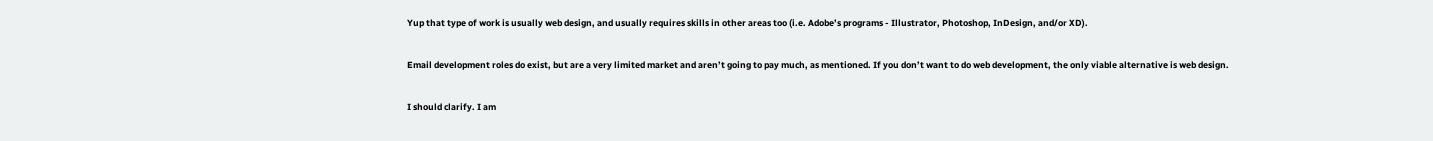Yup that type of work is usually web design, and usually requires skills in other areas too (i.e. Adobe’s programs - Illustrator, Photoshop, InDesign, and/or XD).

Email development roles do exist, but are a very limited market and aren’t going to pay much, as mentioned. If you don’t want to do web development, the only viable alternative is web design.

I should clarify. I am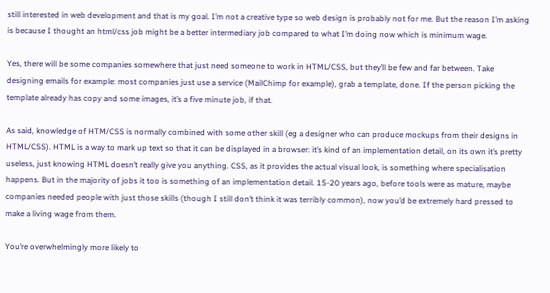still interested in web development and that is my goal. I’m not a creative type so web design is probably not for me. But the reason I’m asking is because I thought an html/css job might be a better intermediary job compared to what I’m doing now which is minimum wage.

Yes, there will be some companies somewhere that just need someone to work in HTML/CSS, but they’ll be few and far between. Take designing emails for example: most companies just use a service (MailChimp for example), grab a template, done. If the person picking the template already has copy and some images, it’s a five minute job, if that.

As said, knowledge of HTM/CSS is normally combined with some other skill (eg a designer who can produce mockups from their designs in HTML/CSS). HTML is a way to mark up text so that it can be displayed in a browser: it’s kind of an implementation detail, on its own it’s pretty useless, just knowing HTML doesn’t really give you anything. CSS, as it provides the actual visual look, is something where specialisation happens. But in the majority of jobs it too is something of an implementation detail. 15-20 years ago, before tools were as mature, maybe companies needed people with just those skills (though I still don’t think it was terribly common), now you’d be extremely hard pressed to make a living wage from them.

You’re overwhelmingly more likely to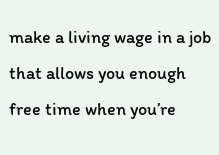make a living wage in a job that allows you enough free time when you’re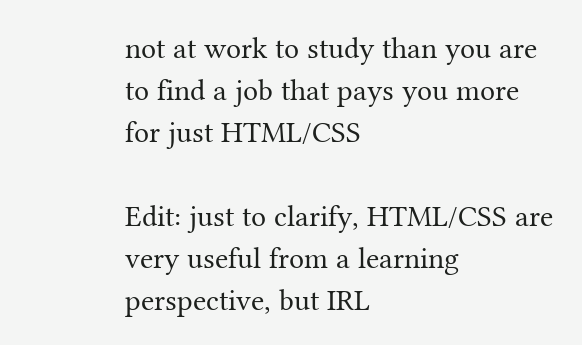not at work to study than you are to find a job that pays you more for just HTML/CSS

Edit: just to clarify, HTML/CSS are very useful from a learning perspective, but IRL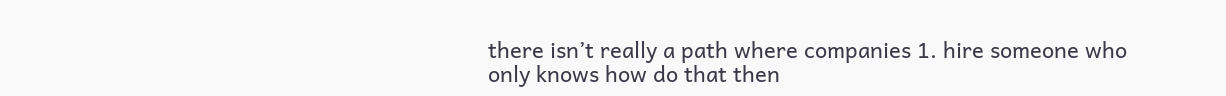there isn’t really a path where companies 1. hire someone who only knows how do that then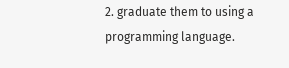2. graduate them to using a programming language.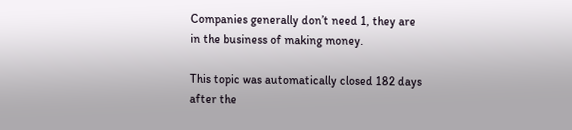Companies generally don’t need 1, they are in the business of making money.

This topic was automatically closed 182 days after the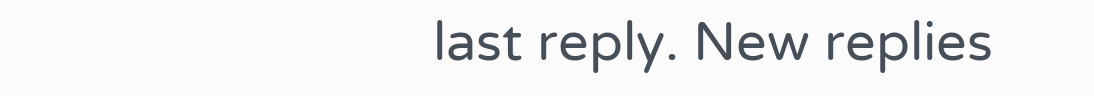last reply. New replies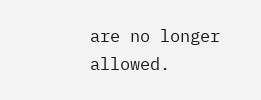are no longer allowed.